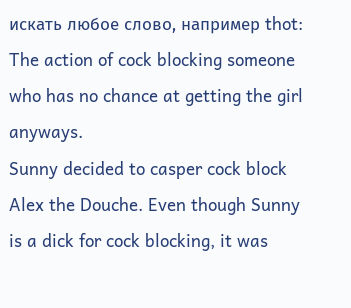искать любое слово, например thot:
The action of cock blocking someone who has no chance at getting the girl anyways.
Sunny decided to casper cock block Alex the Douche. Even though Sunny is a dick for cock blocking, it was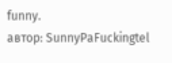funny.
автор: SunnyPaFuckingtel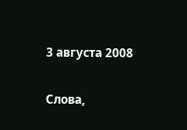3 августа 2008

Слова,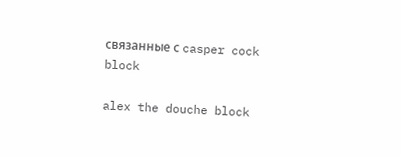связанные с casper cock block

alex the douche block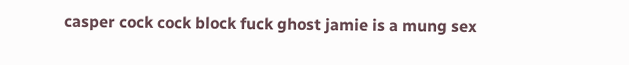casper cock cock block fuck ghost jamie is a mung sex